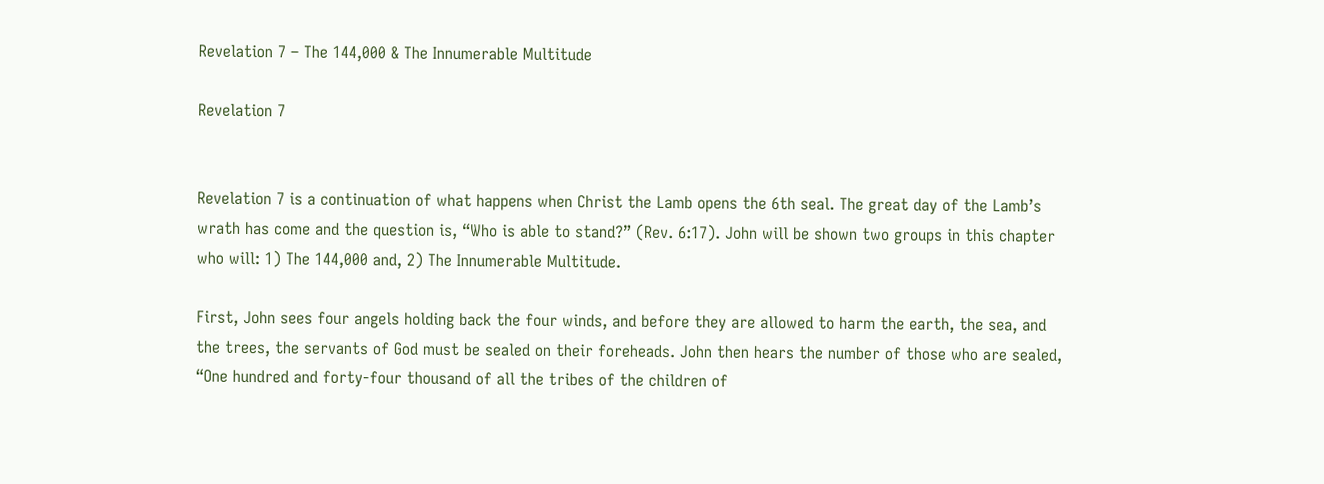Revelation 7 – The 144,000 & The Innumerable Multitude

Revelation 7


Revelation 7 is a continuation of what happens when Christ the Lamb opens the 6th seal. The great day of the Lamb’s wrath has come and the question is, “Who is able to stand?” (Rev. 6:17). John will be shown two groups in this chapter who will: 1) The 144,000 and, 2) The Innumerable Multitude.

First, John sees four angels holding back the four winds, and before they are allowed to harm the earth, the sea, and the trees, the servants of God must be sealed on their foreheads. John then hears the number of those who are sealed, “One hundred and forty-four thousand of all the tribes of the children of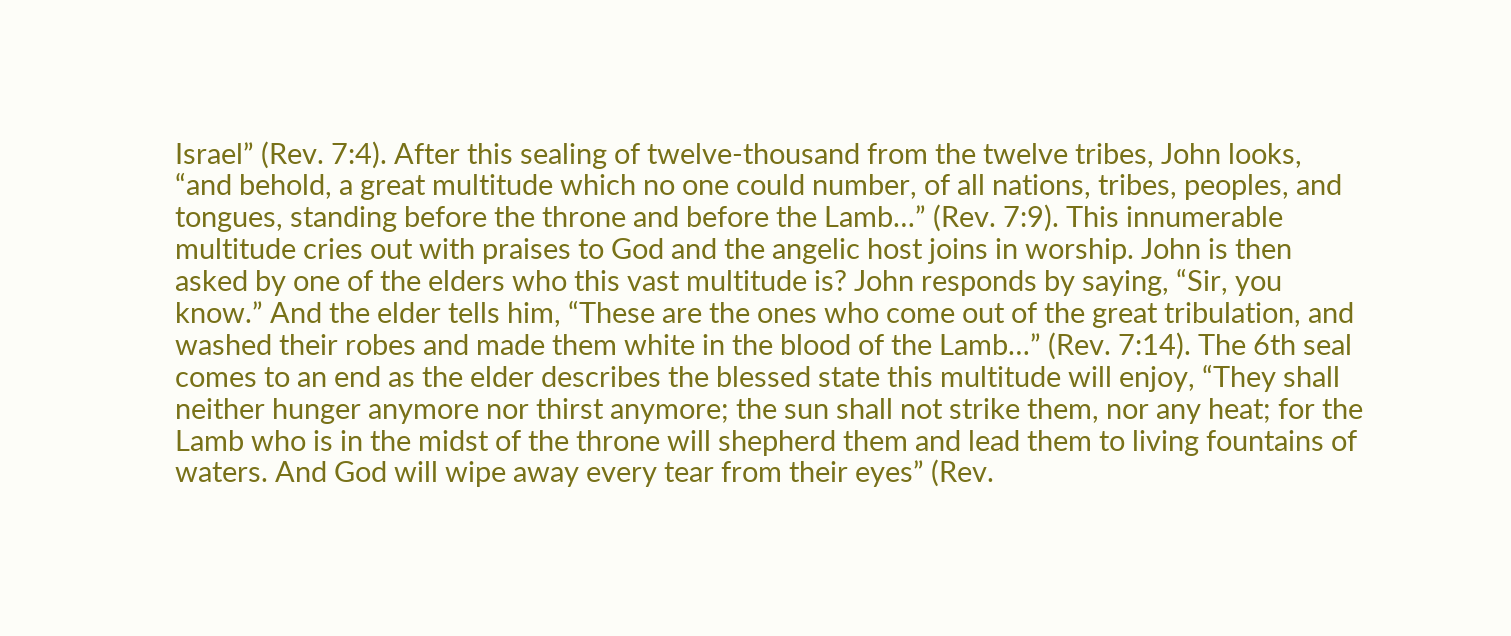Israel” (Rev. 7:4). After this sealing of twelve-thousand from the twelve tribes, John looks, “and behold, a great multitude which no one could number, of all nations, tribes, peoples, and tongues, standing before the throne and before the Lamb…” (Rev. 7:9). This innumerable multitude cries out with praises to God and the angelic host joins in worship. John is then asked by one of the elders who this vast multitude is? John responds by saying, “Sir, you know.” And the elder tells him, “These are the ones who come out of the great tribulation, and washed their robes and made them white in the blood of the Lamb…” (Rev. 7:14). The 6th seal comes to an end as the elder describes the blessed state this multitude will enjoy, “They shall neither hunger anymore nor thirst anymore; the sun shall not strike them, nor any heat; for the Lamb who is in the midst of the throne will shepherd them and lead them to living fountains of waters. And God will wipe away every tear from their eyes” (Rev.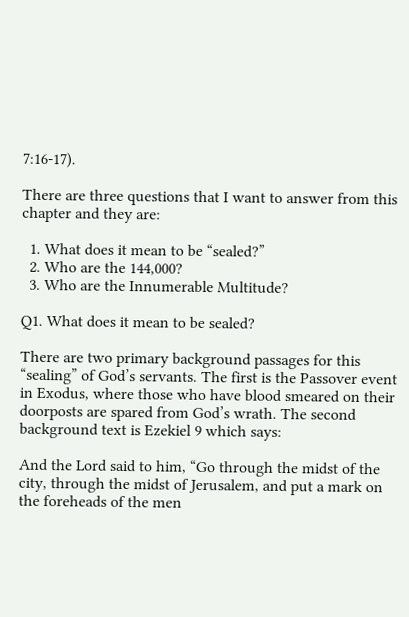7:16-17).

There are three questions that I want to answer from this chapter and they are:

  1. What does it mean to be “sealed?”
  2. Who are the 144,000?
  3. Who are the Innumerable Multitude?

Q1. What does it mean to be sealed?

There are two primary background passages for this “sealing” of God’s servants. The first is the Passover event in Exodus, where those who have blood smeared on their doorposts are spared from God’s wrath. The second background text is Ezekiel 9 which says:

And the Lord said to him, “Go through the midst of the city, through the midst of Jerusalem, and put a mark on the foreheads of the men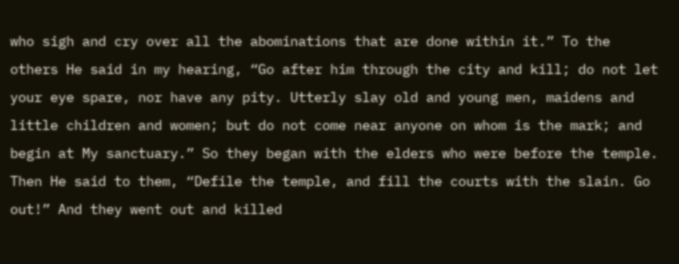who sigh and cry over all the abominations that are done within it.” To the others He said in my hearing, “Go after him through the city and kill; do not let your eye spare, nor have any pity. Utterly slay old and young men, maidens and little children and women; but do not come near anyone on whom is the mark; and begin at My sanctuary.” So they began with the elders who were before the temple. Then He said to them, “Defile the temple, and fill the courts with the slain. Go out!” And they went out and killed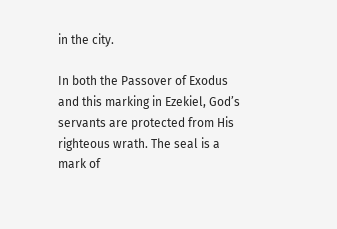in the city.

In both the Passover of Exodus and this marking in Ezekiel, God’s servants are protected from His righteous wrath. The seal is a mark of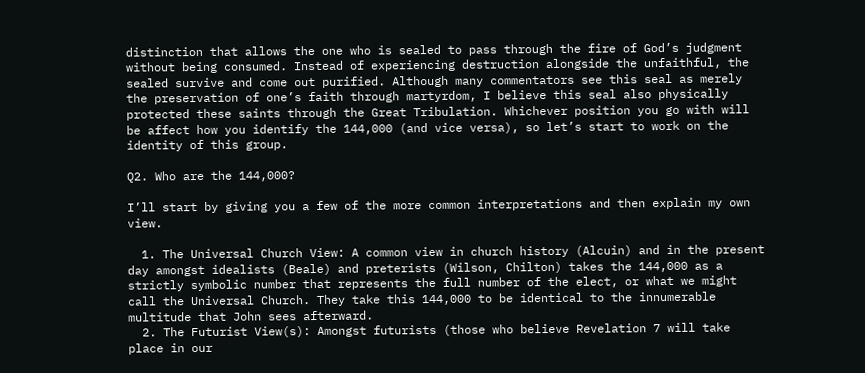distinction that allows the one who is sealed to pass through the fire of God’s judgment without being consumed. Instead of experiencing destruction alongside the unfaithful, the sealed survive and come out purified. Although many commentators see this seal as merely the preservation of one’s faith through martyrdom, I believe this seal also physically protected these saints through the Great Tribulation. Whichever position you go with will be affect how you identify the 144,000 (and vice versa), so let’s start to work on the identity of this group.

Q2. Who are the 144,000?

I’ll start by giving you a few of the more common interpretations and then explain my own view.

  1. The Universal Church View: A common view in church history (Alcuin) and in the present day amongst idealists (Beale) and preterists (Wilson, Chilton) takes the 144,000 as a strictly symbolic number that represents the full number of the elect, or what we might call the Universal Church. They take this 144,000 to be identical to the innumerable multitude that John sees afterward.
  2. The Futurist View(s): Amongst futurists (those who believe Revelation 7 will take place in our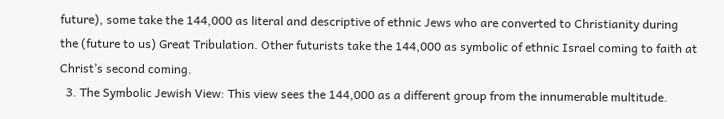future), some take the 144,000 as literal and descriptive of ethnic Jews who are converted to Christianity during the (future to us) Great Tribulation. Other futurists take the 144,000 as symbolic of ethnic Israel coming to faith at Christ’s second coming.
  3. The Symbolic Jewish View: This view sees the 144,000 as a different group from the innumerable multitude.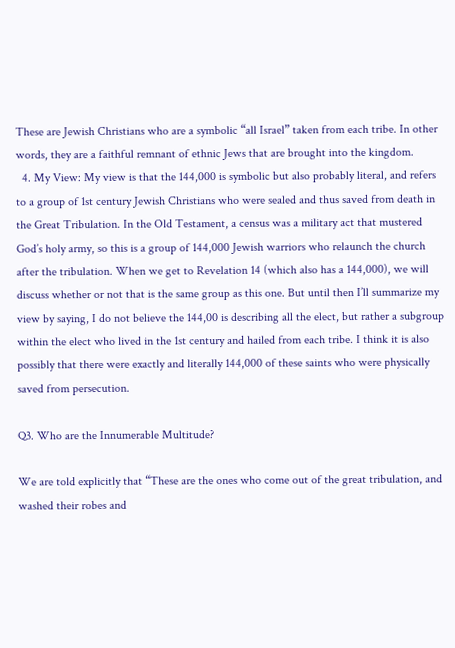These are Jewish Christians who are a symbolic “all Israel” taken from each tribe. In other words, they are a faithful remnant of ethnic Jews that are brought into the kingdom.
  4. My View: My view is that the 144,000 is symbolic but also probably literal, and refers to a group of 1st century Jewish Christians who were sealed and thus saved from death in the Great Tribulation. In the Old Testament, a census was a military act that mustered God’s holy army, so this is a group of 144,000 Jewish warriors who relaunch the church after the tribulation. When we get to Revelation 14 (which also has a 144,000), we will discuss whether or not that is the same group as this one. But until then I’ll summarize my view by saying, I do not believe the 144,00 is describing all the elect, but rather a subgroup within the elect who lived in the 1st century and hailed from each tribe. I think it is also possibly that there were exactly and literally 144,000 of these saints who were physically saved from persecution.

Q3. Who are the Innumerable Multitude?

We are told explicitly that “These are the ones who come out of the great tribulation, and washed their robes and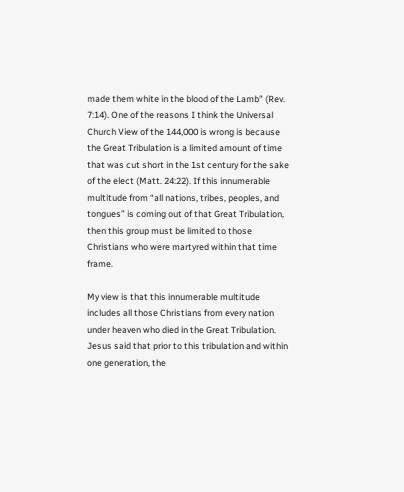made them white in the blood of the Lamb” (Rev. 7:14). One of the reasons I think the Universal Church View of the 144,000 is wrong is because the Great Tribulation is a limited amount of time that was cut short in the 1st century for the sake of the elect (Matt. 24:22). If this innumerable multitude from “all nations, tribes, peoples, and tongues” is coming out of that Great Tribulation, then this group must be limited to those Christians who were martyred within that time frame.

My view is that this innumerable multitude includes all those Christians from every nation under heaven who died in the Great Tribulation. Jesus said that prior to this tribulation and within one generation, the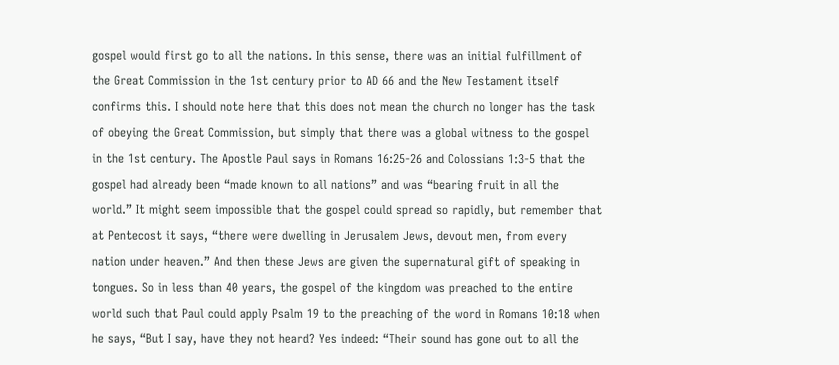gospel would first go to all the nations. In this sense, there was an initial fulfillment of the Great Commission in the 1st century prior to AD 66 and the New Testament itself confirms this. I should note here that this does not mean the church no longer has the task of obeying the Great Commission, but simply that there was a global witness to the gospel in the 1st century. The Apostle Paul says in Romans 16:25-26 and Colossians 1:3-5 that the gospel had already been “made known to all nations” and was “bearing fruit in all the world.” It might seem impossible that the gospel could spread so rapidly, but remember that at Pentecost it says, “there were dwelling in Jerusalem Jews, devout men, from every nation under heaven.” And then these Jews are given the supernatural gift of speaking in tongues. So in less than 40 years, the gospel of the kingdom was preached to the entire world such that Paul could apply Psalm 19 to the preaching of the word in Romans 10:18 when he says, “But I say, have they not heard? Yes indeed: “Their sound has gone out to all the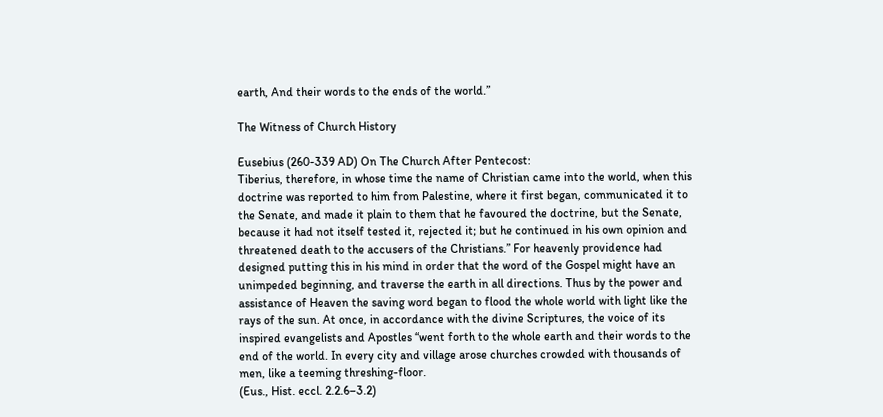earth, And their words to the ends of the world.”

The Witness of Church History

Eusebius (260-339 AD) On The Church After Pentecost:
Tiberius, therefore, in whose time the name of Christian came into the world, when this doctrine was reported to him from Palestine, where it first began, communicated it to the Senate, and made it plain to them that he favoured the doctrine, but the Senate, because it had not itself tested it, rejected it; but he continued in his own opinion and threatened death to the accusers of the Christians.” For heavenly providence had designed putting this in his mind in order that the word of the Gospel might have an unimpeded beginning, and traverse the earth in all directions. Thus by the power and assistance of Heaven the saving word began to flood the whole world with light like the rays of the sun. At once, in accordance with the divine Scriptures, the voice of its inspired evangelists and Apostles “went forth to the whole earth and their words to the end of the world. In every city and village arose churches crowded with thousands of men, like a teeming threshing-floor.
(Eus., Hist. eccl. 2.2.6–3.2)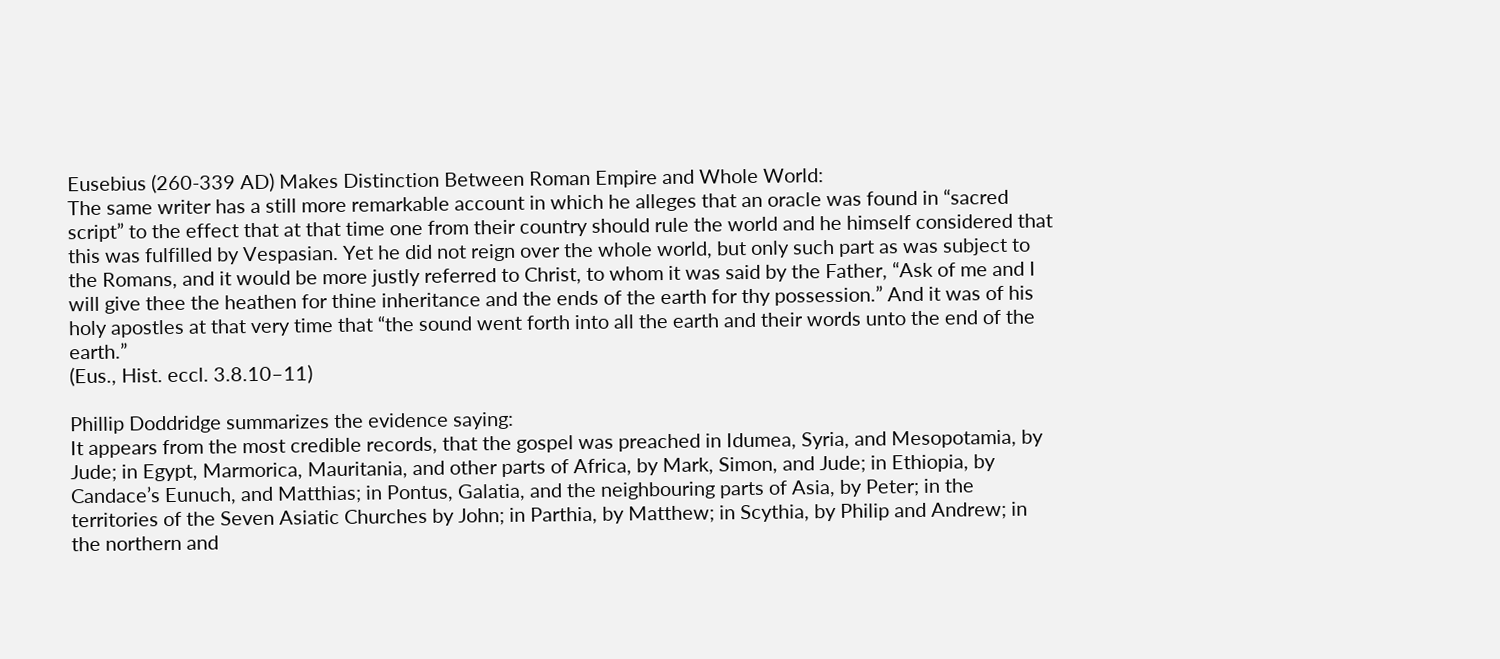Eusebius (260-339 AD) Makes Distinction Between Roman Empire and Whole World:
The same writer has a still more remarkable account in which he alleges that an oracle was found in “sacred script” to the effect that at that time one from their country should rule the world and he himself considered that this was fulfilled by Vespasian. Yet he did not reign over the whole world, but only such part as was subject to the Romans, and it would be more justly referred to Christ, to whom it was said by the Father, “Ask of me and I will give thee the heathen for thine inheritance and the ends of the earth for thy possession.” And it was of his holy apostles at that very time that “the sound went forth into all the earth and their words unto the end of the earth.”
(Eus., Hist. eccl. 3.8.10–11)

Phillip Doddridge summarizes the evidence saying:
It appears from the most credible records, that the gospel was preached in Idumea, Syria, and Mesopotamia, by Jude; in Egypt, Marmorica, Mauritania, and other parts of Africa, by Mark, Simon, and Jude; in Ethiopia, by Candace’s Eunuch, and Matthias; in Pontus, Galatia, and the neighbouring parts of Asia, by Peter; in the territories of the Seven Asiatic Churches by John; in Parthia, by Matthew; in Scythia, by Philip and Andrew; in the northern and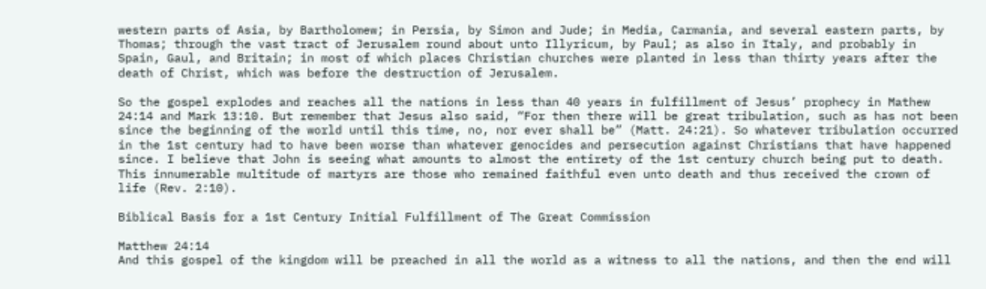western parts of Asia, by Bartholomew; in Persia, by Simon and Jude; in Media, Carmania, and several eastern parts, by Thomas; through the vast tract of Jerusalem round about unto Illyricum, by Paul; as also in Italy, and probably in Spain, Gaul, and Britain; in most of which places Christian churches were planted in less than thirty years after the death of Christ, which was before the destruction of Jerusalem.

So the gospel explodes and reaches all the nations in less than 40 years in fulfillment of Jesus’ prophecy in Mathew 24:14 and Mark 13:10. But remember that Jesus also said, “For then there will be great tribulation, such as has not been since the beginning of the world until this time, no, nor ever shall be” (Matt. 24:21). So whatever tribulation occurred in the 1st century had to have been worse than whatever genocides and persecution against Christians that have happened since. I believe that John is seeing what amounts to almost the entirety of the 1st century church being put to death. This innumerable multitude of martyrs are those who remained faithful even unto death and thus received the crown of life (Rev. 2:10).

Biblical Basis for a 1st Century Initial Fulfillment of The Great Commission

Matthew 24:14
And this gospel of the kingdom will be preached in all the world as a witness to all the nations, and then the end will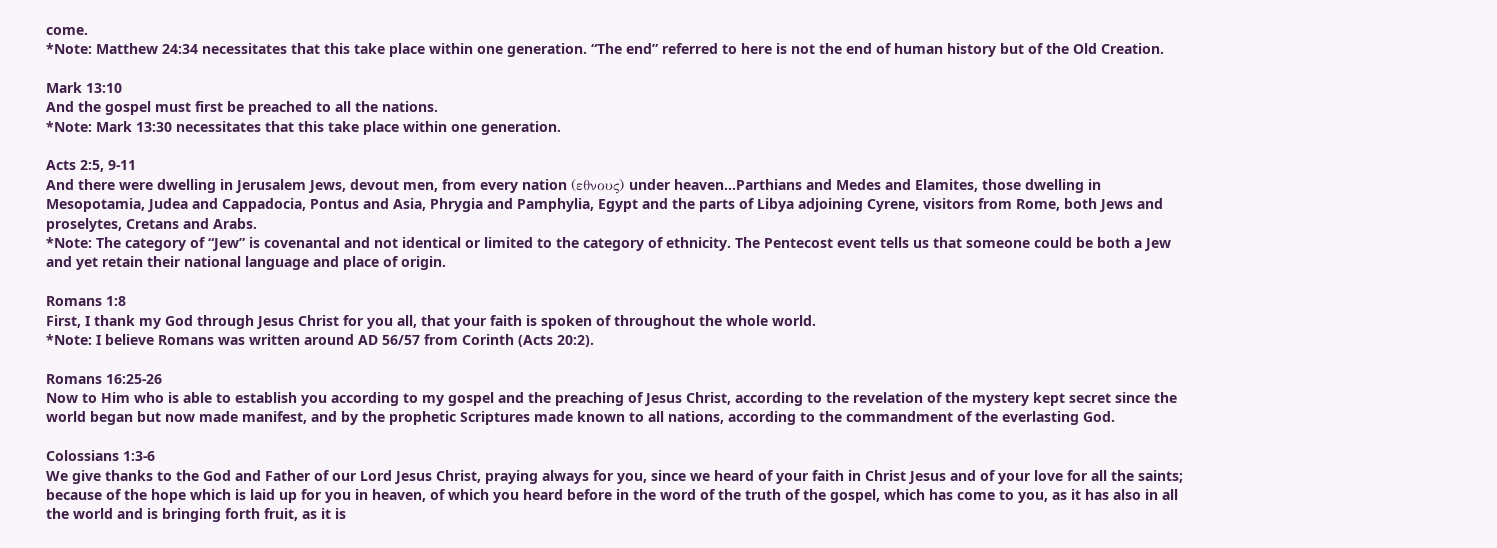come.
*Note: Matthew 24:34 necessitates that this take place within one generation. “The end” referred to here is not the end of human history but of the Old Creation.

Mark 13:10
And the gospel must first be preached to all the nations.
*Note: Mark 13:30 necessitates that this take place within one generation.

Acts 2:5, 9-11
And there were dwelling in Jerusalem Jews, devout men, from every nation (εθνους) under heaven…Parthians and Medes and Elamites, those dwelling in Mesopotamia, Judea and Cappadocia, Pontus and Asia, Phrygia and Pamphylia, Egypt and the parts of Libya adjoining Cyrene, visitors from Rome, both Jews and proselytes, Cretans and Arabs.
*Note: The category of “Jew” is covenantal and not identical or limited to the category of ethnicity. The Pentecost event tells us that someone could be both a Jew and yet retain their national language and place of origin.

Romans 1:8
First, I thank my God through Jesus Christ for you all, that your faith is spoken of throughout the whole world.
*Note: I believe Romans was written around AD 56/57 from Corinth (Acts 20:2).

Romans 16:25-26
Now to Him who is able to establish you according to my gospel and the preaching of Jesus Christ, according to the revelation of the mystery kept secret since the world began but now made manifest, and by the prophetic Scriptures made known to all nations, according to the commandment of the everlasting God.

Colossians 1:3-6
We give thanks to the God and Father of our Lord Jesus Christ, praying always for you, since we heard of your faith in Christ Jesus and of your love for all the saints; because of the hope which is laid up for you in heaven, of which you heard before in the word of the truth of the gospel, which has come to you, as it has also in all the world and is bringing forth fruit, as it is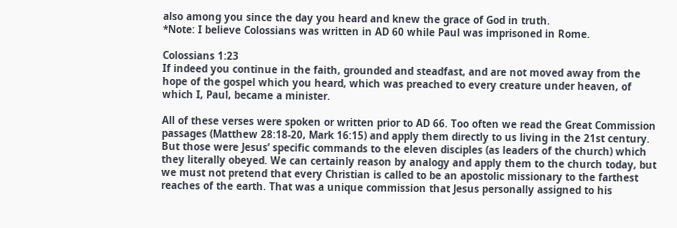also among you since the day you heard and knew the grace of God in truth.
*Note: I believe Colossians was written in AD 60 while Paul was imprisoned in Rome.

Colossians 1:23
If indeed you continue in the faith, grounded and steadfast, and are not moved away from the hope of the gospel which you heard, which was preached to every creature under heaven, of which I, Paul, became a minister.

All of these verses were spoken or written prior to AD 66. Too often we read the Great Commission passages (Matthew 28:18-20, Mark 16:15) and apply them directly to us living in the 21st century. But those were Jesus’ specific commands to the eleven disciples (as leaders of the church) which they literally obeyed. We can certainly reason by analogy and apply them to the church today, but we must not pretend that every Christian is called to be an apostolic missionary to the farthest reaches of the earth. That was a unique commission that Jesus personally assigned to his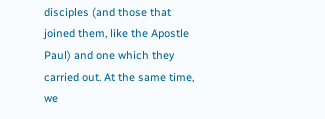disciples (and those that joined them, like the Apostle Paul) and one which they carried out. At the same time, we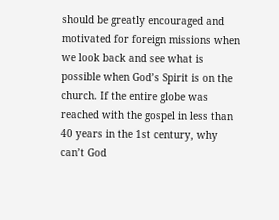should be greatly encouraged and motivated for foreign missions when we look back and see what is possible when God’s Spirit is on the church. If the entire globe was reached with the gospel in less than 40 years in the 1st century, why can’t God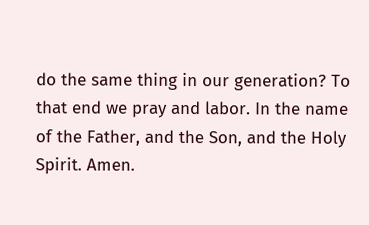do the same thing in our generation? To that end we pray and labor. In the name of the Father, and the Son, and the Holy Spirit. Amen.